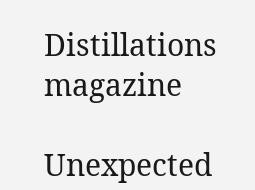Distillations magazine

Unexpected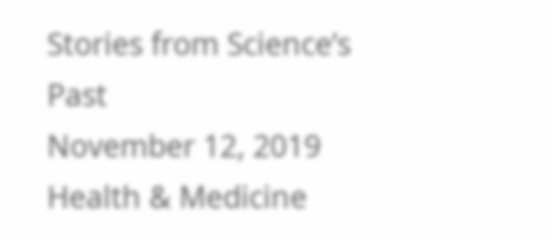Stories from Science’s Past
November 12, 2019 Health & Medicine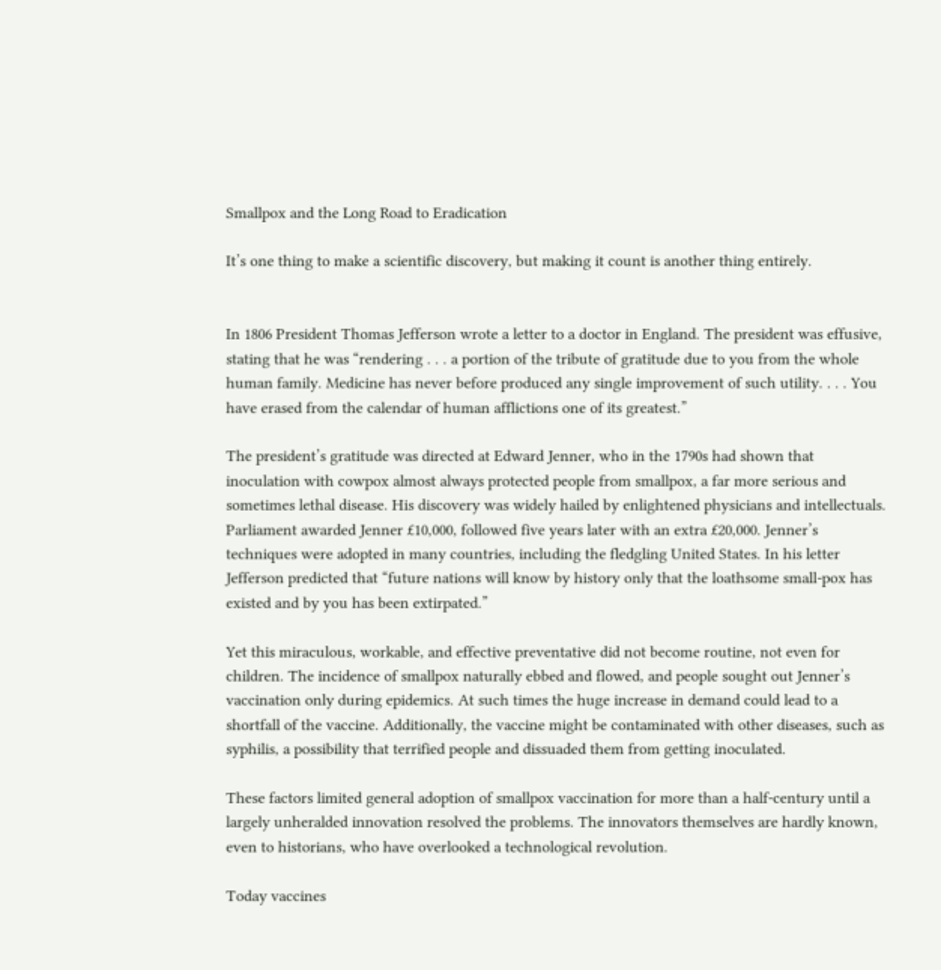Smallpox and the Long Road to Eradication

It’s one thing to make a scientific discovery, but making it count is another thing entirely.


In 1806 President Thomas Jefferson wrote a letter to a doctor in England. The president was effusive, stating that he was “rendering . . . a portion of the tribute of gratitude due to you from the whole human family. Medicine has never before produced any single improvement of such utility. . . . You have erased from the calendar of human afflictions one of its greatest.”

The president’s gratitude was directed at Edward Jenner, who in the 1790s had shown that inoculation with cowpox almost always protected people from smallpox, a far more serious and sometimes lethal disease. His discovery was widely hailed by enlightened physicians and intellectuals. Parliament awarded Jenner £10,000, followed five years later with an extra £20,000. Jenner’s techniques were adopted in many countries, including the fledgling United States. In his letter Jefferson predicted that “future nations will know by history only that the loathsome small-pox has existed and by you has been extirpated.”

Yet this miraculous, workable, and effective preventative did not become routine, not even for children. The incidence of smallpox naturally ebbed and flowed, and people sought out Jenner’s vaccination only during epidemics. At such times the huge increase in demand could lead to a shortfall of the vaccine. Additionally, the vaccine might be contaminated with other diseases, such as syphilis, a possibility that terrified people and dissuaded them from getting inoculated.

These factors limited general adoption of smallpox vaccination for more than a half-century until a largely unheralded innovation resolved the problems. The innovators themselves are hardly known, even to historians, who have overlooked a technological revolution.

Today vaccines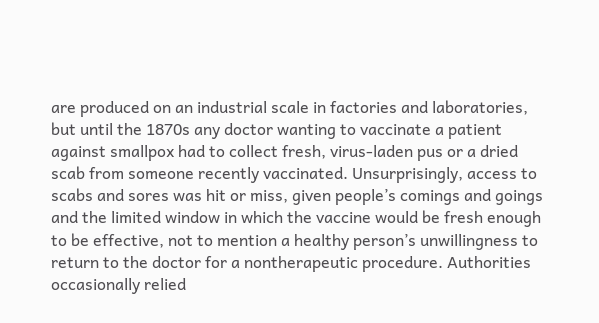are produced on an industrial scale in factories and laboratories, but until the 1870s any doctor wanting to vaccinate a patient against smallpox had to collect fresh, virus-laden pus or a dried scab from someone recently vaccinated. Unsurprisingly, access to scabs and sores was hit or miss, given people’s comings and goings and the limited window in which the vaccine would be fresh enough to be effective, not to mention a healthy person’s unwillingness to return to the doctor for a nontherapeutic procedure. Authorities occasionally relied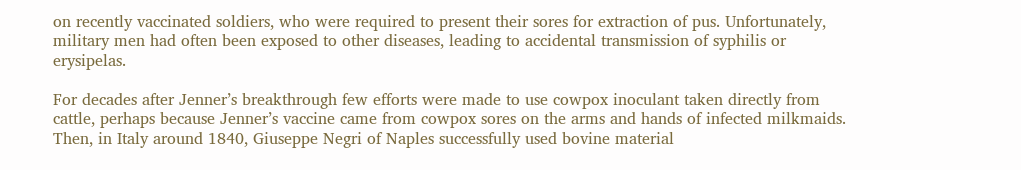on recently vaccinated soldiers, who were required to present their sores for extraction of pus. Unfortunately, military men had often been exposed to other diseases, leading to accidental transmission of syphilis or erysipelas.

For decades after Jenner’s breakthrough few efforts were made to use cowpox inoculant taken directly from cattle, perhaps because Jenner’s vaccine came from cowpox sores on the arms and hands of infected milkmaids. Then, in Italy around 1840, Giuseppe Negri of Naples successfully used bovine material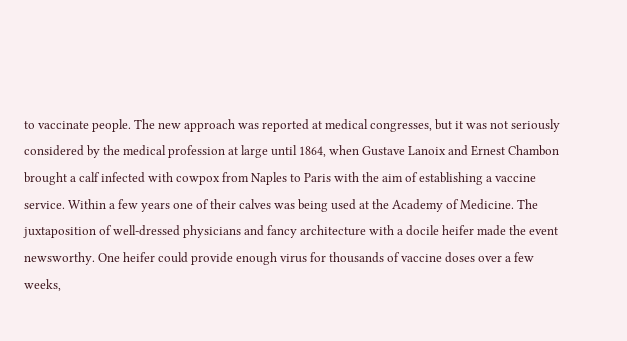to vaccinate people. The new approach was reported at medical congresses, but it was not seriously considered by the medical profession at large until 1864, when Gustave Lanoix and Ernest Chambon brought a calf infected with cowpox from Naples to Paris with the aim of establishing a vaccine service. Within a few years one of their calves was being used at the Academy of Medicine. The juxtaposition of well-dressed physicians and fancy architecture with a docile heifer made the event newsworthy. One heifer could provide enough virus for thousands of vaccine doses over a few weeks,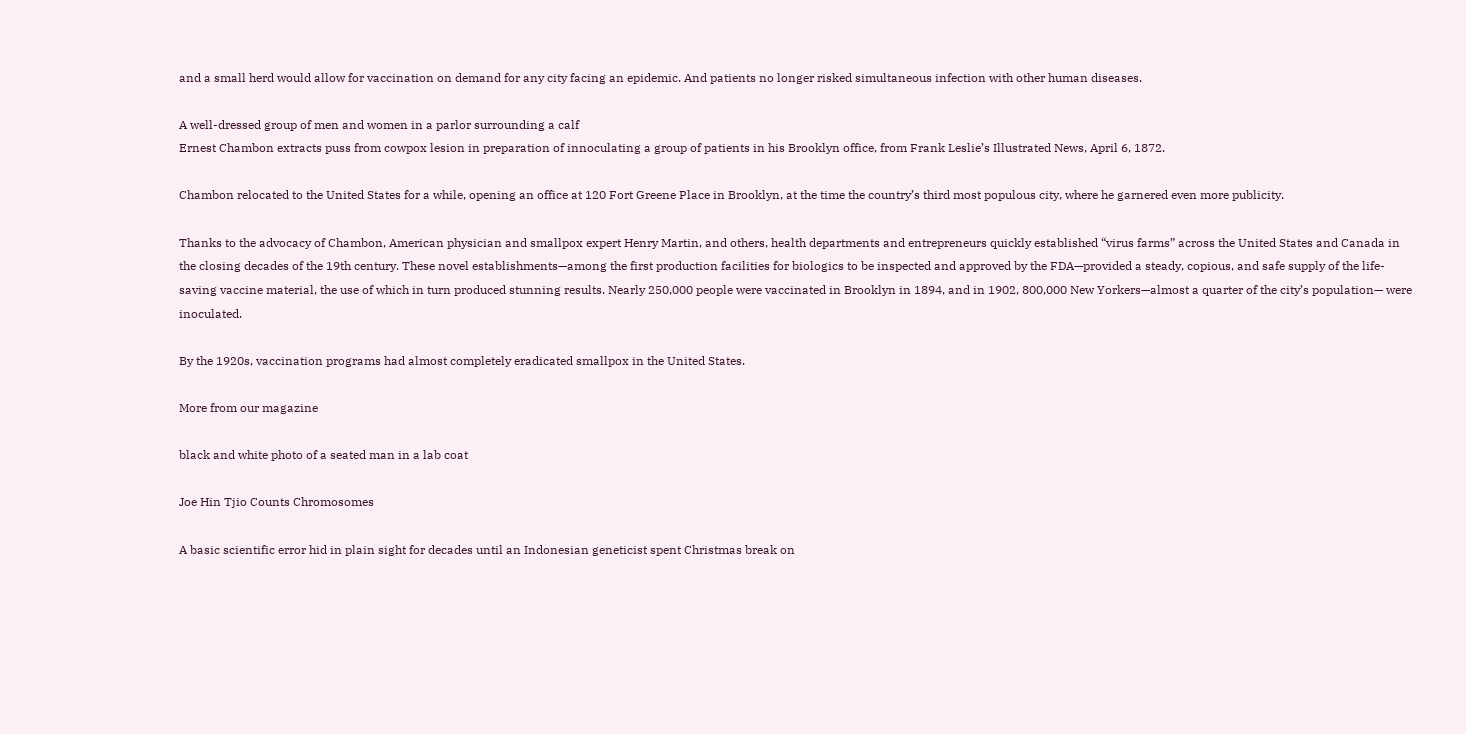and a small herd would allow for vaccination on demand for any city facing an epidemic. And patients no longer risked simultaneous infection with other human diseases.

A well-dressed group of men and women in a parlor surrounding a calf
Ernest Chambon extracts puss from cowpox lesion in preparation of innoculating a group of patients in his Brooklyn office, from Frank Leslie’s Illustrated News, April 6, 1872.

Chambon relocated to the United States for a while, opening an office at 120 Fort Greene Place in Brooklyn, at the time the country’s third most populous city, where he garnered even more publicity.

Thanks to the advocacy of Chambon, American physician and smallpox expert Henry Martin, and others, health departments and entrepreneurs quickly established “virus farms” across the United States and Canada in the closing decades of the 19th century. These novel establishments—among the first production facilities for biologics to be inspected and approved by the FDA—provided a steady, copious, and safe supply of the life-saving vaccine material, the use of which in turn produced stunning results. Nearly 250,000 people were vaccinated in Brooklyn in 1894, and in 1902, 800,000 New Yorkers—almost a quarter of the city’s population— were inoculated.

By the 1920s, vaccination programs had almost completely eradicated smallpox in the United States.

More from our magazine

black and white photo of a seated man in a lab coat

Joe Hin Tjio Counts Chromosomes

A basic scientific error hid in plain sight for decades until an Indonesian geneticist spent Christmas break on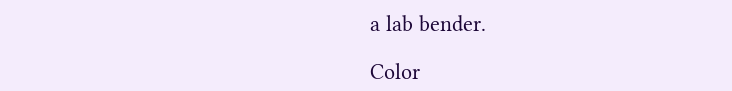a lab bender.

Color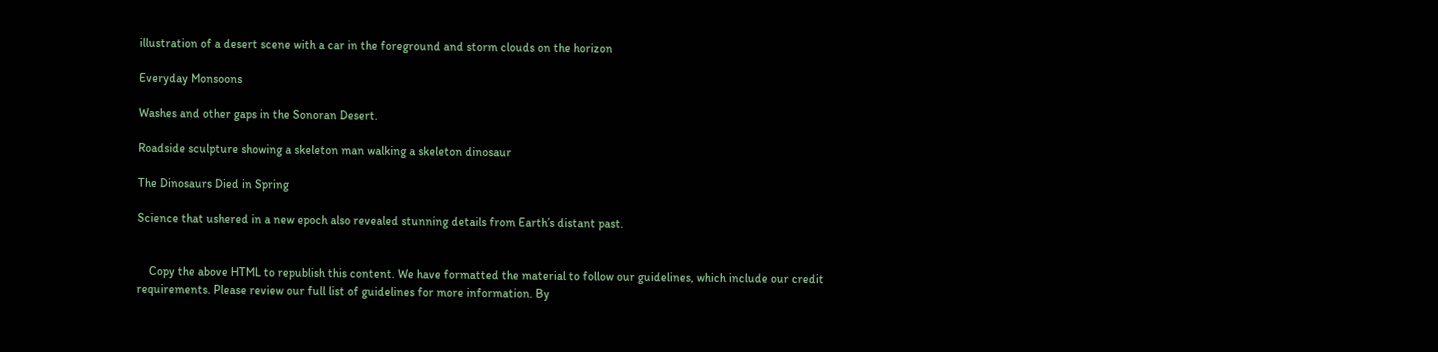illustration of a desert scene with a car in the foreground and storm clouds on the horizon

Everyday Monsoons

Washes and other gaps in the Sonoran Desert.

Roadside sculpture showing a skeleton man walking a skeleton dinosaur

The Dinosaurs Died in Spring

Science that ushered in a new epoch also revealed stunning details from Earth’s distant past.


    Copy the above HTML to republish this content. We have formatted the material to follow our guidelines, which include our credit requirements. Please review our full list of guidelines for more information. By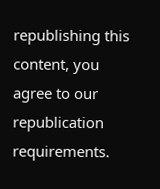republishing this content, you agree to our republication requirements.